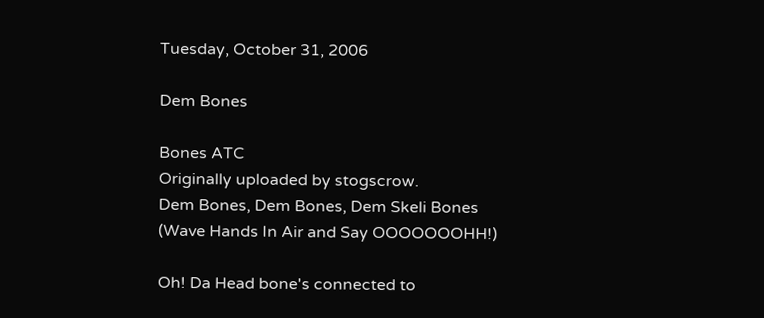Tuesday, October 31, 2006

Dem Bones

Bones ATC
Originally uploaded by stogscrow.
Dem Bones, Dem Bones, Dem Skeli Bones
(Wave Hands In Air and Say OOOOOOOHH!)

Oh! Da Head bone's connected to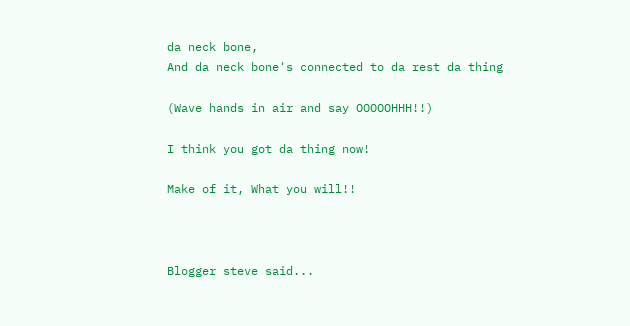da neck bone,
And da neck bone's connected to da rest da thing

(Wave hands in air and say OOOOOHHH!!)

I think you got da thing now!

Make of it, What you will!!



Blogger steve said...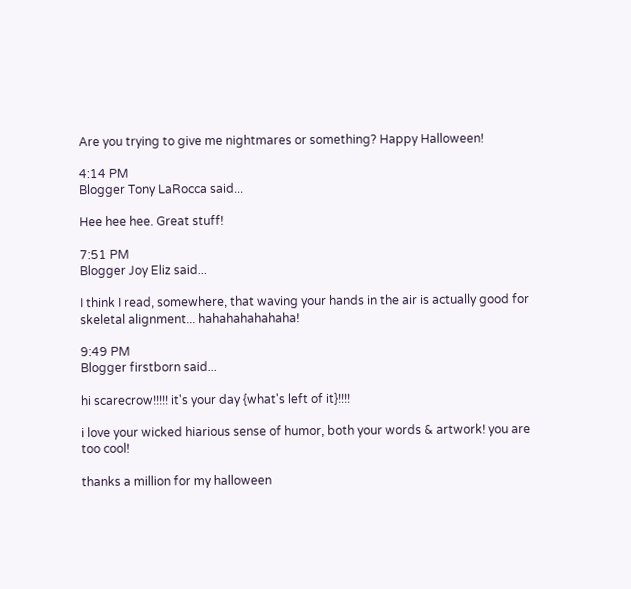Are you trying to give me nightmares or something? Happy Halloween!

4:14 PM
Blogger Tony LaRocca said...

Hee hee hee. Great stuff!

7:51 PM
Blogger Joy Eliz said...

I think I read, somewhere, that waving your hands in the air is actually good for skeletal alignment... hahahahahahaha!

9:49 PM
Blogger firstborn said...

hi scarecrow!!!!! it's your day {what's left of it}!!!!

i love your wicked hiarious sense of humor, both your words & artwork! you are too cool!

thanks a million for my halloween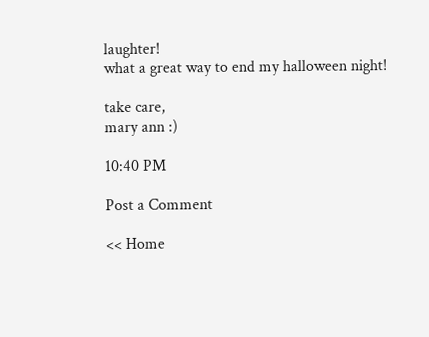laughter!
what a great way to end my halloween night!

take care,
mary ann :)

10:40 PM

Post a Comment

<< Home